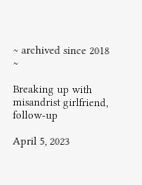~ archived since 2018 ~

Breaking up with misandrist girlfriend, follow-up

April 5, 2023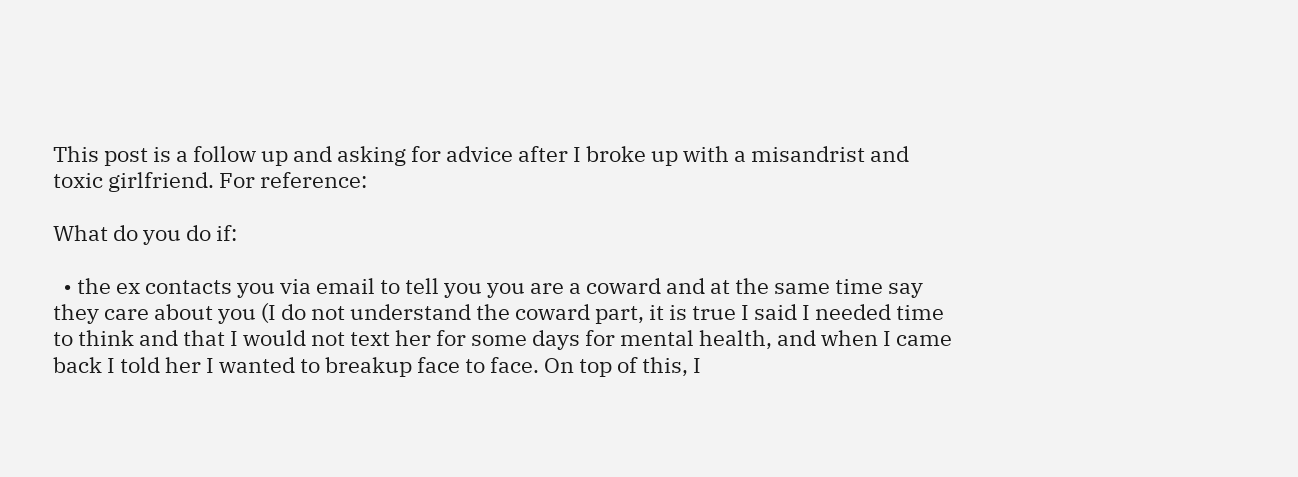This post is a follow up and asking for advice after I broke up with a misandrist and toxic girlfriend. For reference:

What do you do if:

  • the ex contacts you via email to tell you you are a coward and at the same time say they care about you (I do not understand the coward part, it is true I said I needed time to think and that I would not text her for some days for mental health, and when I came back I told her I wanted to breakup face to face. On top of this, I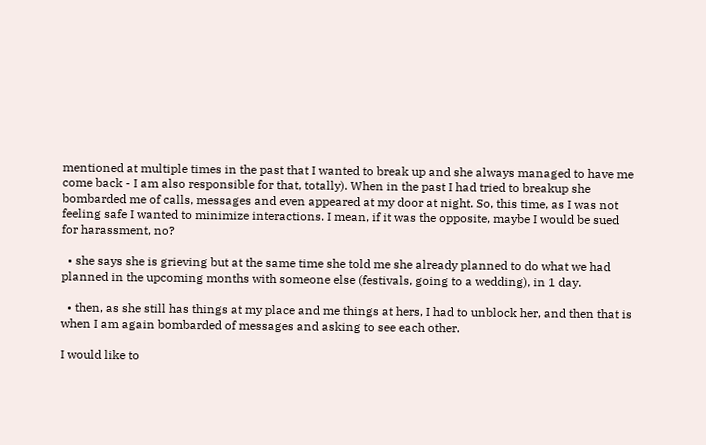mentioned at multiple times in the past that I wanted to break up and she always managed to have me come back - I am also responsible for that, totally). When in the past I had tried to breakup she bombarded me of calls, messages and even appeared at my door at night. So, this time, as I was not feeling safe I wanted to minimize interactions. I mean, if it was the opposite, maybe I would be sued for harassment, no?

  • she says she is grieving but at the same time she told me she already planned to do what we had planned in the upcoming months with someone else (festivals, going to a wedding), in 1 day.

  • then, as she still has things at my place and me things at hers, I had to unblock her, and then that is when I am again bombarded of messages and asking to see each other.

I would like to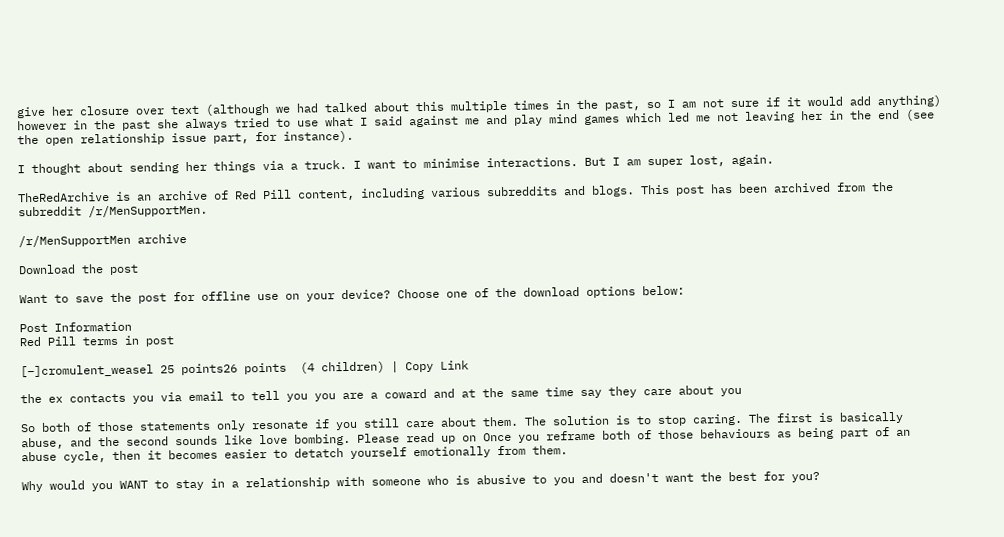give her closure over text (although we had talked about this multiple times in the past, so I am not sure if it would add anything) however in the past she always tried to use what I said against me and play mind games which led me not leaving her in the end (see the open relationship issue part, for instance).

I thought about sending her things via a truck. I want to minimise interactions. But I am super lost, again.

TheRedArchive is an archive of Red Pill content, including various subreddits and blogs. This post has been archived from the subreddit /r/MenSupportMen.

/r/MenSupportMen archive

Download the post

Want to save the post for offline use on your device? Choose one of the download options below:

Post Information
Red Pill terms in post

[–]cromulent_weasel 25 points26 points  (4 children) | Copy Link

the ex contacts you via email to tell you you are a coward and at the same time say they care about you

So both of those statements only resonate if you still care about them. The solution is to stop caring. The first is basically abuse, and the second sounds like love bombing. Please read up on Once you reframe both of those behaviours as being part of an abuse cycle, then it becomes easier to detatch yourself emotionally from them.

Why would you WANT to stay in a relationship with someone who is abusive to you and doesn't want the best for you?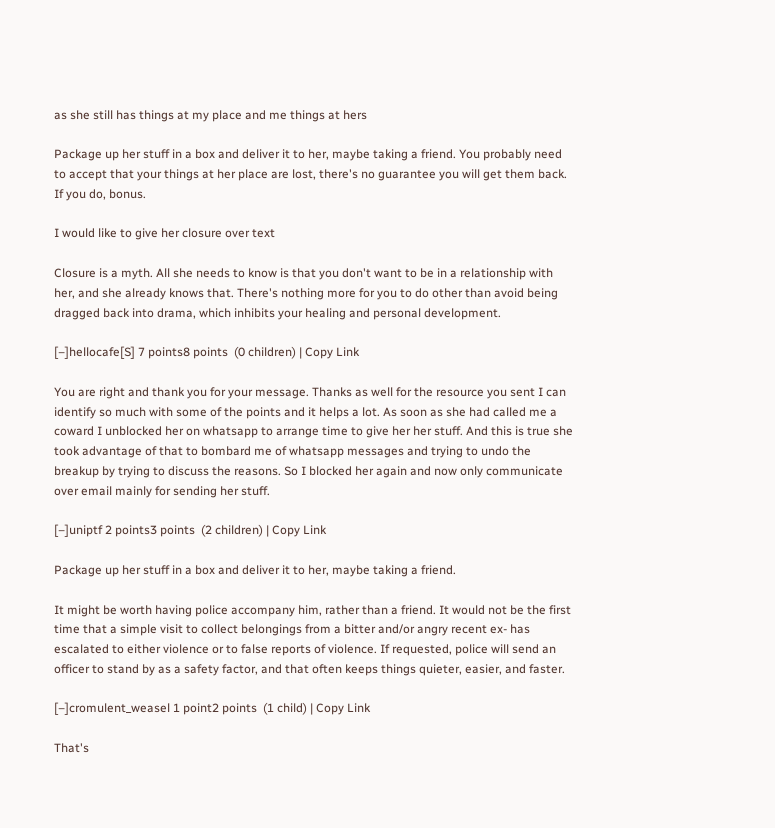as she still has things at my place and me things at hers

Package up her stuff in a box and deliver it to her, maybe taking a friend. You probably need to accept that your things at her place are lost, there's no guarantee you will get them back. If you do, bonus.

I would like to give her closure over text

Closure is a myth. All she needs to know is that you don't want to be in a relationship with her, and she already knows that. There's nothing more for you to do other than avoid being dragged back into drama, which inhibits your healing and personal development.

[–]hellocafe[S] 7 points8 points  (0 children) | Copy Link

You are right and thank you for your message. Thanks as well for the resource you sent I can identify so much with some of the points and it helps a lot. As soon as she had called me a coward I unblocked her on whatsapp to arrange time to give her her stuff. And this is true she took advantage of that to bombard me of whatsapp messages and trying to undo the breakup by trying to discuss the reasons. So I blocked her again and now only communicate over email mainly for sending her stuff.

[–]uniptf 2 points3 points  (2 children) | Copy Link

Package up her stuff in a box and deliver it to her, maybe taking a friend.

It might be worth having police accompany him, rather than a friend. It would not be the first time that a simple visit to collect belongings from a bitter and/or angry recent ex- has escalated to either violence or to false reports of violence. If requested, police will send an officer to stand by as a safety factor, and that often keeps things quieter, easier, and faster.

[–]cromulent_weasel 1 point2 points  (1 child) | Copy Link

That's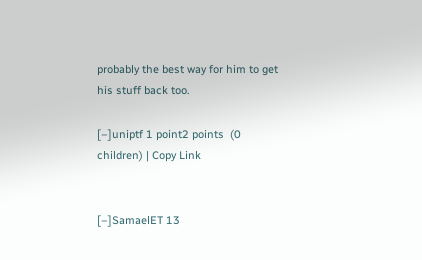probably the best way for him to get his stuff back too.

[–]uniptf 1 point2 points  (0 children) | Copy Link


[–]SamaelET 13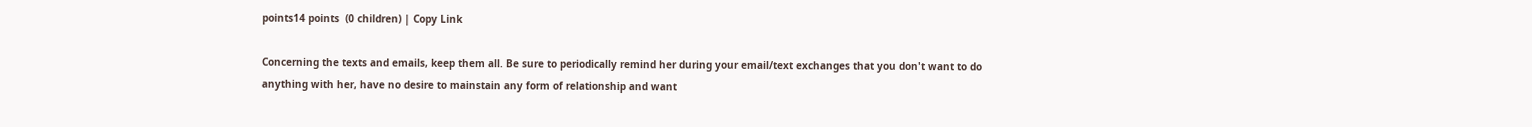points14 points  (0 children) | Copy Link

Concerning the texts and emails, keep them all. Be sure to periodically remind her during your email/text exchanges that you don't want to do anything with her, have no desire to mainstain any form of relationship and want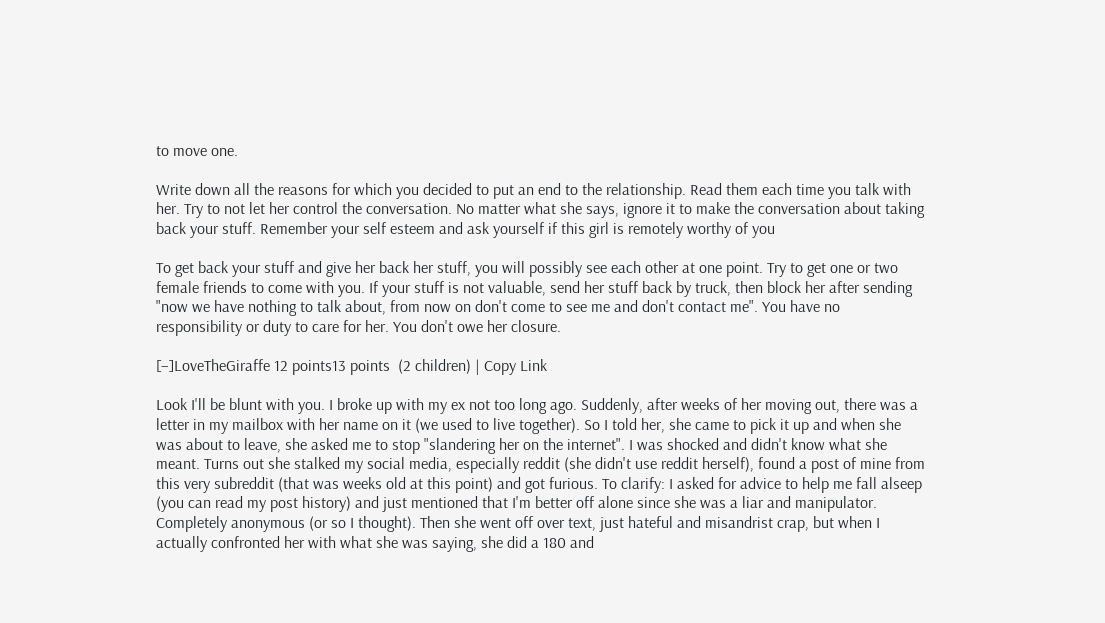to move one.

Write down all the reasons for which you decided to put an end to the relationship. Read them each time you talk with her. Try to not let her control the conversation. No matter what she says, ignore it to make the conversation about taking back your stuff. Remember your self esteem and ask yourself if this girl is remotely worthy of you

To get back your stuff and give her back her stuff, you will possibly see each other at one point. Try to get one or two female friends to come with you. If your stuff is not valuable, send her stuff back by truck, then block her after sending "now we have nothing to talk about, from now on don't come to see me and don't contact me". You have no responsibility or duty to care for her. You don't owe her closure.

[–]LoveTheGiraffe 12 points13 points  (2 children) | Copy Link

Look I'll be blunt with you. I broke up with my ex not too long ago. Suddenly, after weeks of her moving out, there was a letter in my mailbox with her name on it (we used to live together). So I told her, she came to pick it up and when she was about to leave, she asked me to stop "slandering her on the internet". I was shocked and didn't know what she meant. Turns out she stalked my social media, especially reddit (she didn't use reddit herself), found a post of mine from this very subreddit (that was weeks old at this point) and got furious. To clarify: I asked for advice to help me fall alseep (you can read my post history) and just mentioned that I'm better off alone since she was a liar and manipulator. Completely anonymous (or so I thought). Then she went off over text, just hateful and misandrist crap, but when I actually confronted her with what she was saying, she did a 180 and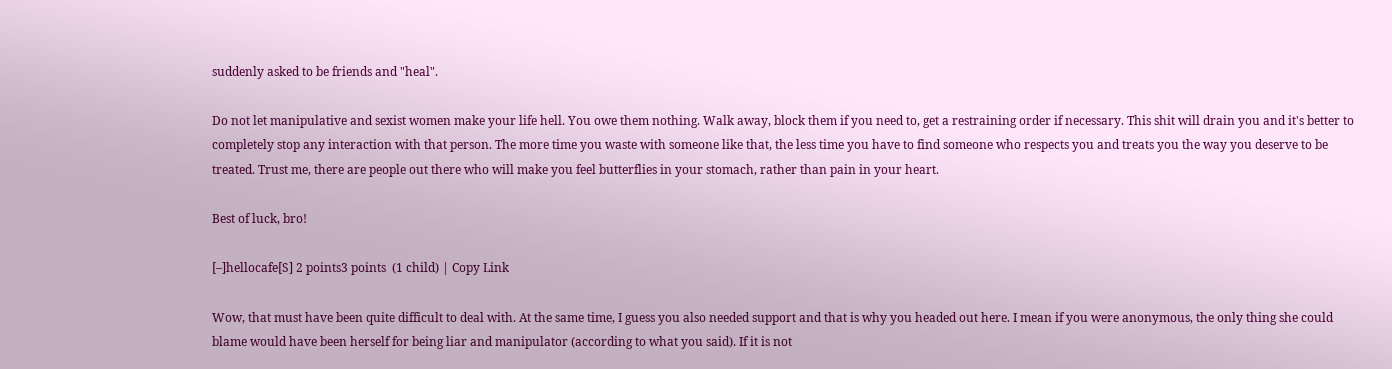suddenly asked to be friends and "heal".

Do not let manipulative and sexist women make your life hell. You owe them nothing. Walk away, block them if you need to, get a restraining order if necessary. This shit will drain you and it's better to completely stop any interaction with that person. The more time you waste with someone like that, the less time you have to find someone who respects you and treats you the way you deserve to be treated. Trust me, there are people out there who will make you feel butterflies in your stomach, rather than pain in your heart.

Best of luck, bro!

[–]hellocafe[S] 2 points3 points  (1 child) | Copy Link

Wow, that must have been quite difficult to deal with. At the same time, I guess you also needed support and that is why you headed out here. I mean if you were anonymous, the only thing she could blame would have been herself for being liar and manipulator (according to what you said). If it is not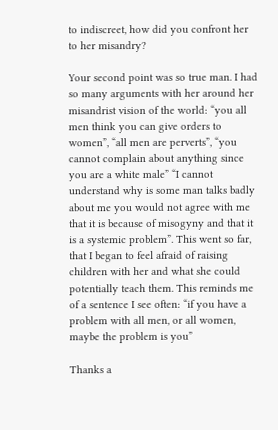to indiscreet, how did you confront her to her misandry?

Your second point was so true man. I had so many arguments with her around her misandrist vision of the world: “you all men think you can give orders to women”, “all men are perverts”, “you cannot complain about anything since you are a white male” “I cannot understand why is some man talks badly about me you would not agree with me that it is because of misogyny and that it is a systemic problem”. This went so far, that I began to feel afraid of raising children with her and what she could potentially teach them. This reminds me of a sentence I see often: “if you have a problem with all men, or all women, maybe the problem is you”

Thanks a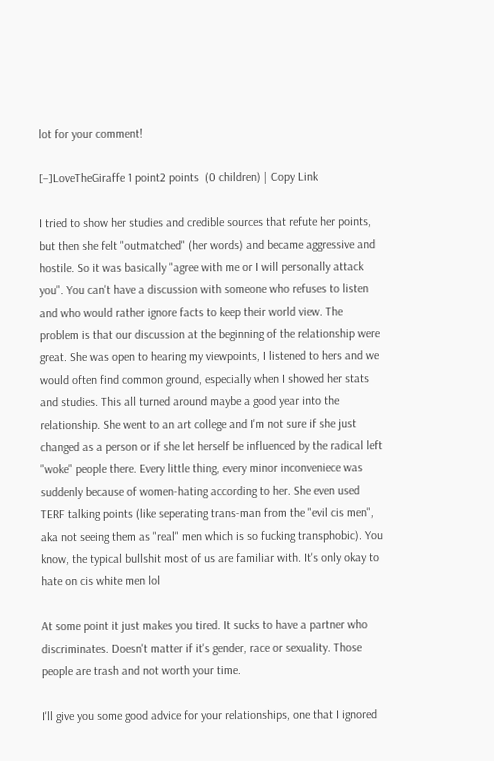lot for your comment!

[–]LoveTheGiraffe 1 point2 points  (0 children) | Copy Link

I tried to show her studies and credible sources that refute her points, but then she felt "outmatched" (her words) and became aggressive and hostile. So it was basically "agree with me or I will personally attack you". You can't have a discussion with someone who refuses to listen and who would rather ignore facts to keep their world view. The problem is that our discussion at the beginning of the relationship were great. She was open to hearing my viewpoints, I listened to hers and we would often find common ground, especially when I showed her stats and studies. This all turned around maybe a good year into the relationship. She went to an art college and I'm not sure if she just changed as a person or if she let herself be influenced by the radical left "woke" people there. Every little thing, every minor inconveniece was suddenly because of women-hating according to her. She even used TERF talking points (like seperating trans-man from the "evil cis men", aka not seeing them as "real" men which is so fucking transphobic). You know, the typical bullshit most of us are familiar with. It's only okay to hate on cis white men lol

At some point it just makes you tired. It sucks to have a partner who discriminates. Doesn't matter if it's gender, race or sexuality. Those people are trash and not worth your time.

I'll give you some good advice for your relationships, one that I ignored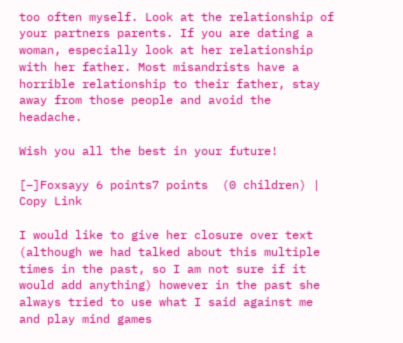too often myself. Look at the relationship of your partners parents. If you are dating a woman, especially look at her relationship with her father. Most misandrists have a horrible relationship to their father, stay away from those people and avoid the headache.

Wish you all the best in your future!

[–]Foxsayy 6 points7 points  (0 children) | Copy Link

I would like to give her closure over text (although we had talked about this multiple times in the past, so I am not sure if it would add anything) however in the past she always tried to use what I said against me and play mind games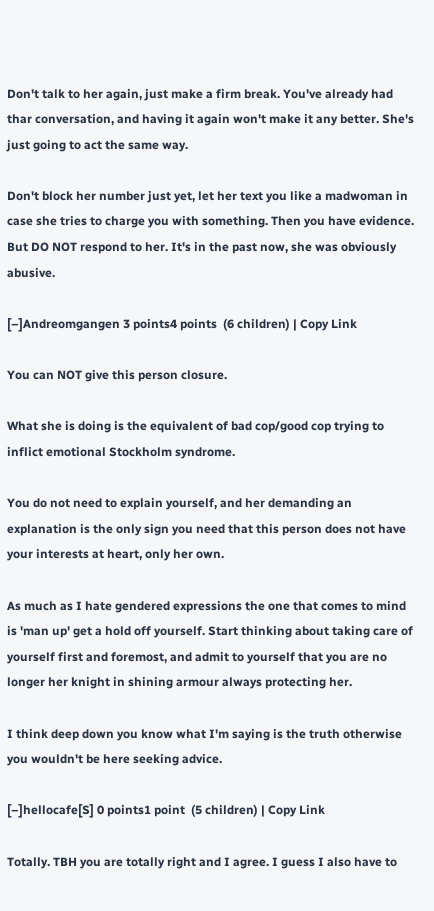Don't talk to her again, just make a firm break. You've already had thar conversation, and having it again won't make it any better. She's just going to act the same way.

Don't block her number just yet, let her text you like a madwoman in case she tries to charge you with something. Then you have evidence. But DO NOT respond to her. It's in the past now, she was obviously abusive.

[–]Andreomgangen 3 points4 points  (6 children) | Copy Link

You can NOT give this person closure.

What she is doing is the equivalent of bad cop/good cop trying to inflict emotional Stockholm syndrome.

You do not need to explain yourself, and her demanding an explanation is the only sign you need that this person does not have your interests at heart, only her own.

As much as I hate gendered expressions the one that comes to mind is 'man up' get a hold off yourself. Start thinking about taking care of yourself first and foremost, and admit to yourself that you are no longer her knight in shining armour always protecting her.

I think deep down you know what I'm saying is the truth otherwise you wouldn't be here seeking advice.

[–]hellocafe[S] 0 points1 point  (5 children) | Copy Link

Totally. TBH you are totally right and I agree. I guess I also have to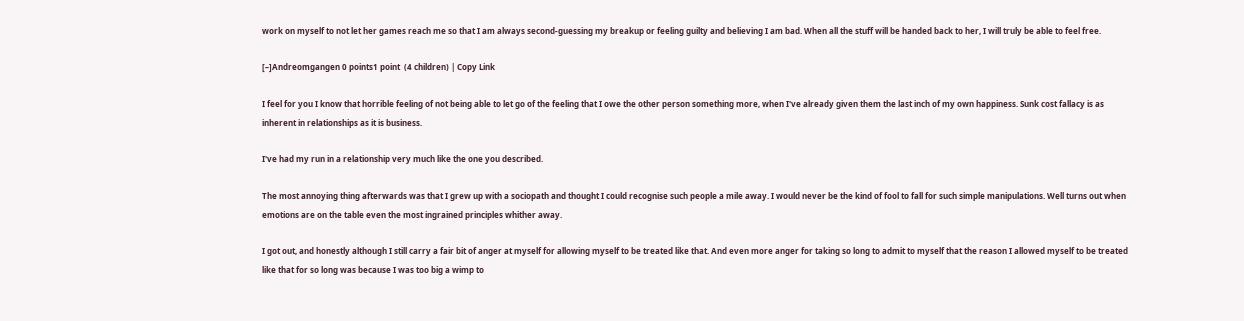work on myself to not let her games reach me so that I am always second-guessing my breakup or feeling guilty and believing I am bad. When all the stuff will be handed back to her, I will truly be able to feel free.

[–]Andreomgangen 0 points1 point  (4 children) | Copy Link

I feel for you I know that horrible feeling of not being able to let go of the feeling that I owe the other person something more, when I've already given them the last inch of my own happiness. Sunk cost fallacy is as inherent in relationships as it is business.

I've had my run in a relationship very much like the one you described.

The most annoying thing afterwards was that I grew up with a sociopath and thought I could recognise such people a mile away. I would never be the kind of fool to fall for such simple manipulations. Well turns out when emotions are on the table even the most ingrained principles whither away.

I got out, and honestly although I still carry a fair bit of anger at myself for allowing myself to be treated like that. And even more anger for taking so long to admit to myself that the reason I allowed myself to be treated like that for so long was because I was too big a wimp to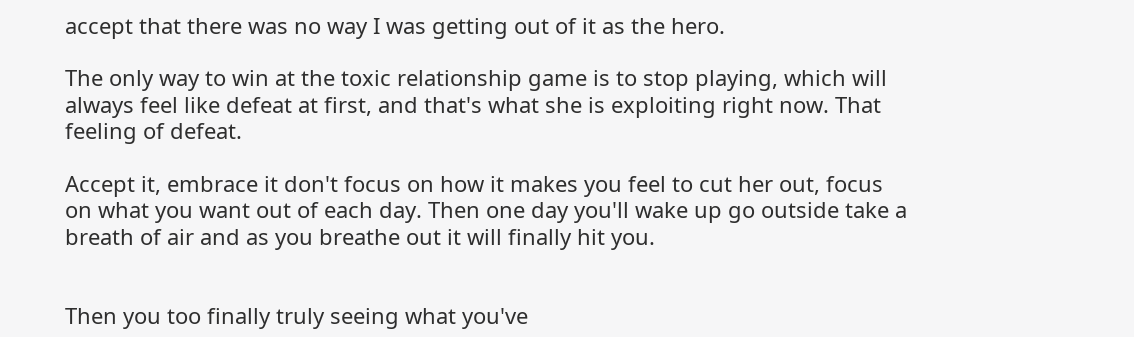accept that there was no way I was getting out of it as the hero.

The only way to win at the toxic relationship game is to stop playing, which will always feel like defeat at first, and that's what she is exploiting right now. That feeling of defeat.

Accept it, embrace it don't focus on how it makes you feel to cut her out, focus on what you want out of each day. Then one day you'll wake up go outside take a breath of air and as you breathe out it will finally hit you.


Then you too finally truly seeing what you've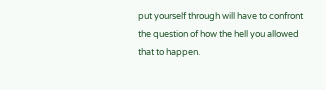put yourself through will have to confront the question of how the hell you allowed that to happen.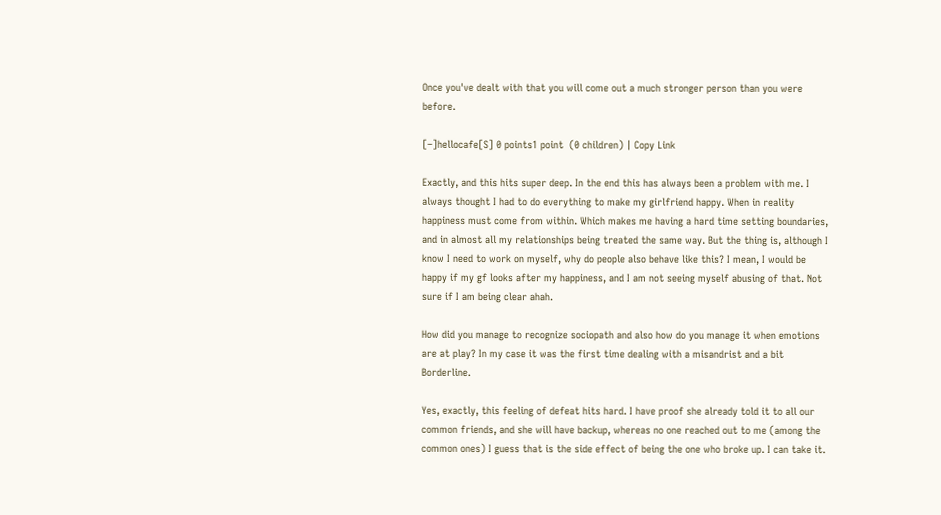Once you've dealt with that you will come out a much stronger person than you were before.

[–]hellocafe[S] 0 points1 point  (0 children) | Copy Link

Exactly, and this hits super deep. In the end this has always been a problem with me. I always thought I had to do everything to make my girlfriend happy. When in reality happiness must come from within. Which makes me having a hard time setting boundaries, and in almost all my relationships being treated the same way. But the thing is, although I know I need to work on myself, why do people also behave like this? I mean, I would be happy if my gf looks after my happiness, and I am not seeing myself abusing of that. Not sure if I am being clear ahah.

How did you manage to recognize sociopath and also how do you manage it when emotions are at play? In my case it was the first time dealing with a misandrist and a bit Borderline.

Yes, exactly, this feeling of defeat hits hard. I have proof she already told it to all our common friends, and she will have backup, whereas no one reached out to me (among the common ones) I guess that is the side effect of being the one who broke up. I can take it.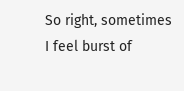So right, sometimes I feel burst of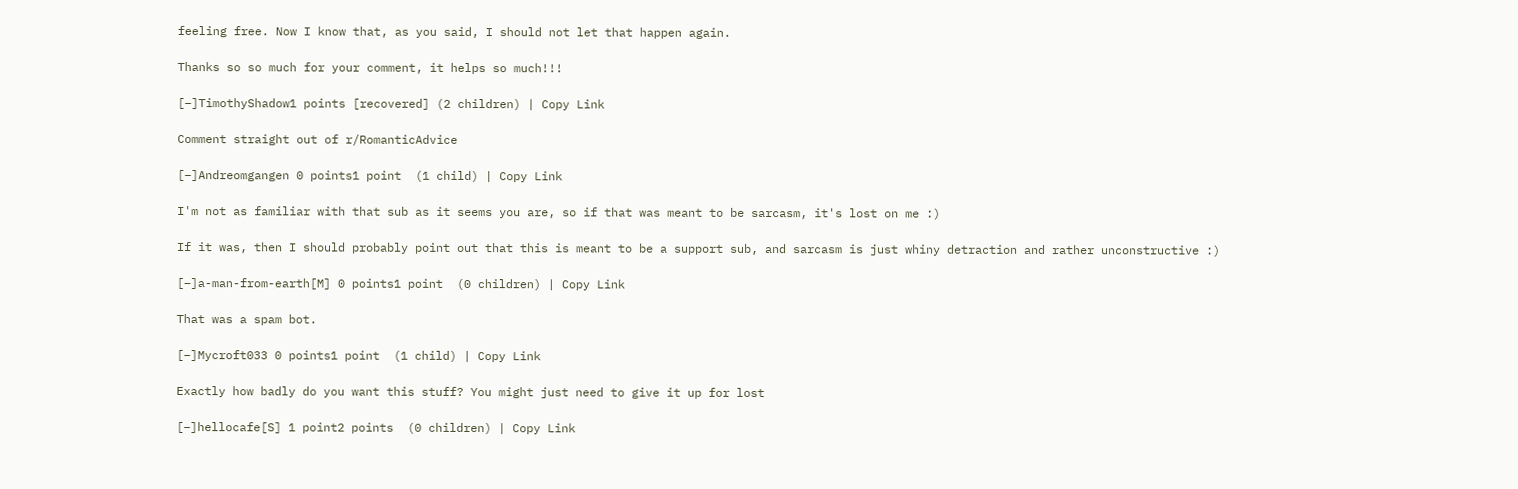feeling free. Now I know that, as you said, I should not let that happen again.

Thanks so so much for your comment, it helps so much!!!

[–]TimothyShadow1 points [recovered] (2 children) | Copy Link

Comment straight out of r/RomanticAdvice

[–]Andreomgangen 0 points1 point  (1 child) | Copy Link

I'm not as familiar with that sub as it seems you are, so if that was meant to be sarcasm, it's lost on me :)

If it was, then I should probably point out that this is meant to be a support sub, and sarcasm is just whiny detraction and rather unconstructive :)

[–]a-man-from-earth[M] 0 points1 point  (0 children) | Copy Link

That was a spam bot.

[–]Mycroft033 0 points1 point  (1 child) | Copy Link

Exactly how badly do you want this stuff? You might just need to give it up for lost

[–]hellocafe[S] 1 point2 points  (0 children) | Copy Link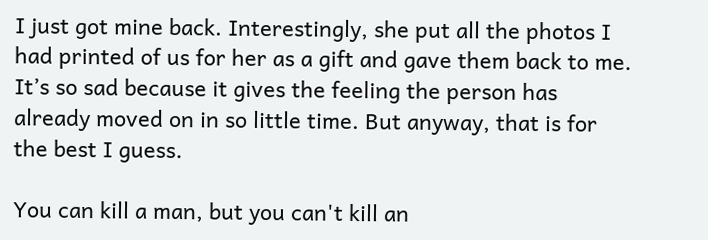I just got mine back. Interestingly, she put all the photos I had printed of us for her as a gift and gave them back to me. It’s so sad because it gives the feeling the person has already moved on in so little time. But anyway, that is for the best I guess.

You can kill a man, but you can't kill an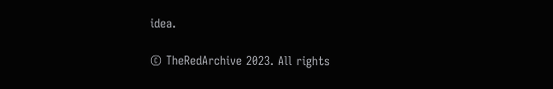idea.

© TheRedArchive 2023. All rights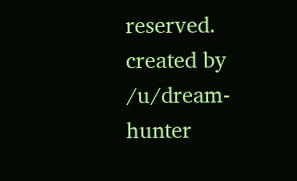reserved.
created by /u/dream-hunter